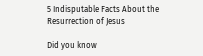5 Indisputable Facts About the Resurrection of Jesus

Did you know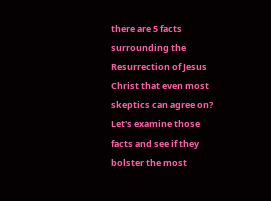there are 5 facts surrounding the Resurrection of Jesus Christ that even most skeptics can agree on? Let's examine those facts and see if they bolster the most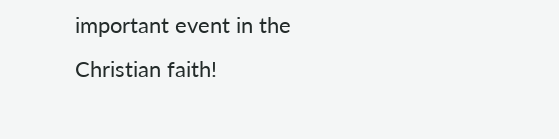important event in the Christian faith!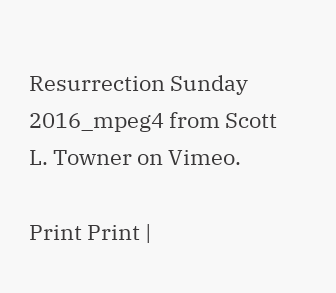Resurrection Sunday 2016_mpeg4 from Scott L. Towner on Vimeo.

Print Print |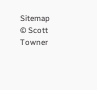Sitemap
© Scott Towner